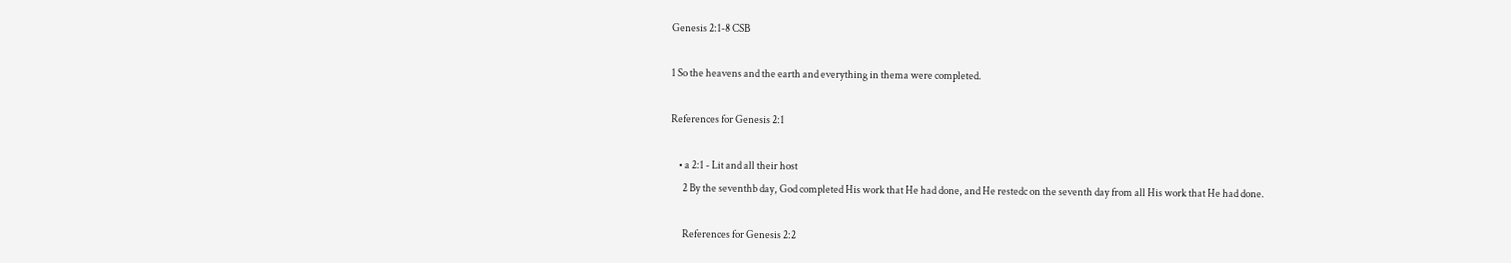Genesis 2:1-8 CSB

1 So the heavens and the earth and everything in thema were completed.

References for Genesis 2:1

    • a 2:1 - Lit and all their host
      2 By the seventhb day, God completed His work that He had done, and He restedc on the seventh day from all His work that He had done.

      References for Genesis 2:2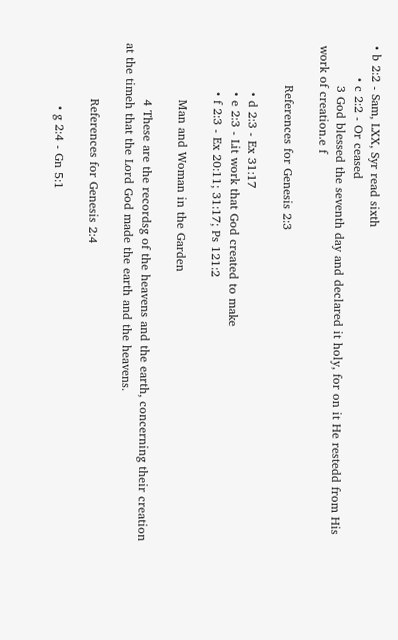• b 2:2 - Sam, LXX, Syr read sixth
        • c 2:2 - Or ceased
          3 God blessed the seventh day and declared it holy, for on it He restedd from His work of creation.e f

          References for Genesis 2:3

            • d 2:3 - Ex 31:17
            • e 2:3 - Lit work that God created to make
            • f 2:3 - Ex 20:11; 31:17; Ps 121:2

              Man and Woman in the Garden

              4 These are the recordsg of the heavens and the earth, concerning their creation at the timeh that the Lord God made the earth and the heavens.

              References for Genesis 2:4

                • g 2:4 - Gn 5:1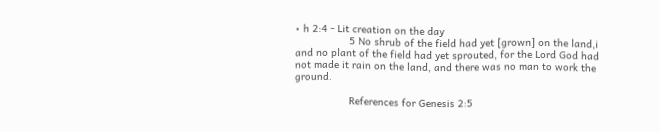• h 2:4 - Lit creation on the day
                  5 No shrub of the field had yet [grown] on the land,i and no plant of the field had yet sprouted, for the Lord God had not made it rain on the land, and there was no man to work the ground.

                  References for Genesis 2:5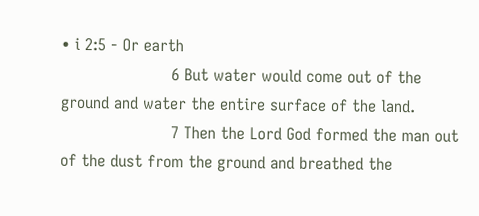• i 2:5 - Or earth
                      6 But water would come out of the ground and water the entire surface of the land.
                      7 Then the Lord God formed the man out of the dust from the ground and breathed the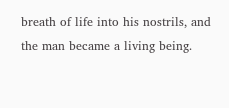breath of life into his nostrils, and the man became a living being.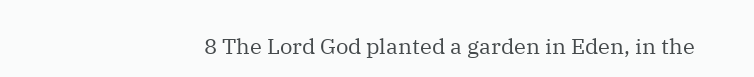8 The Lord God planted a garden in Eden, in the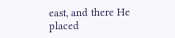east, and there He placed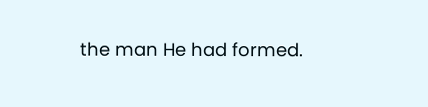the man He had formed.